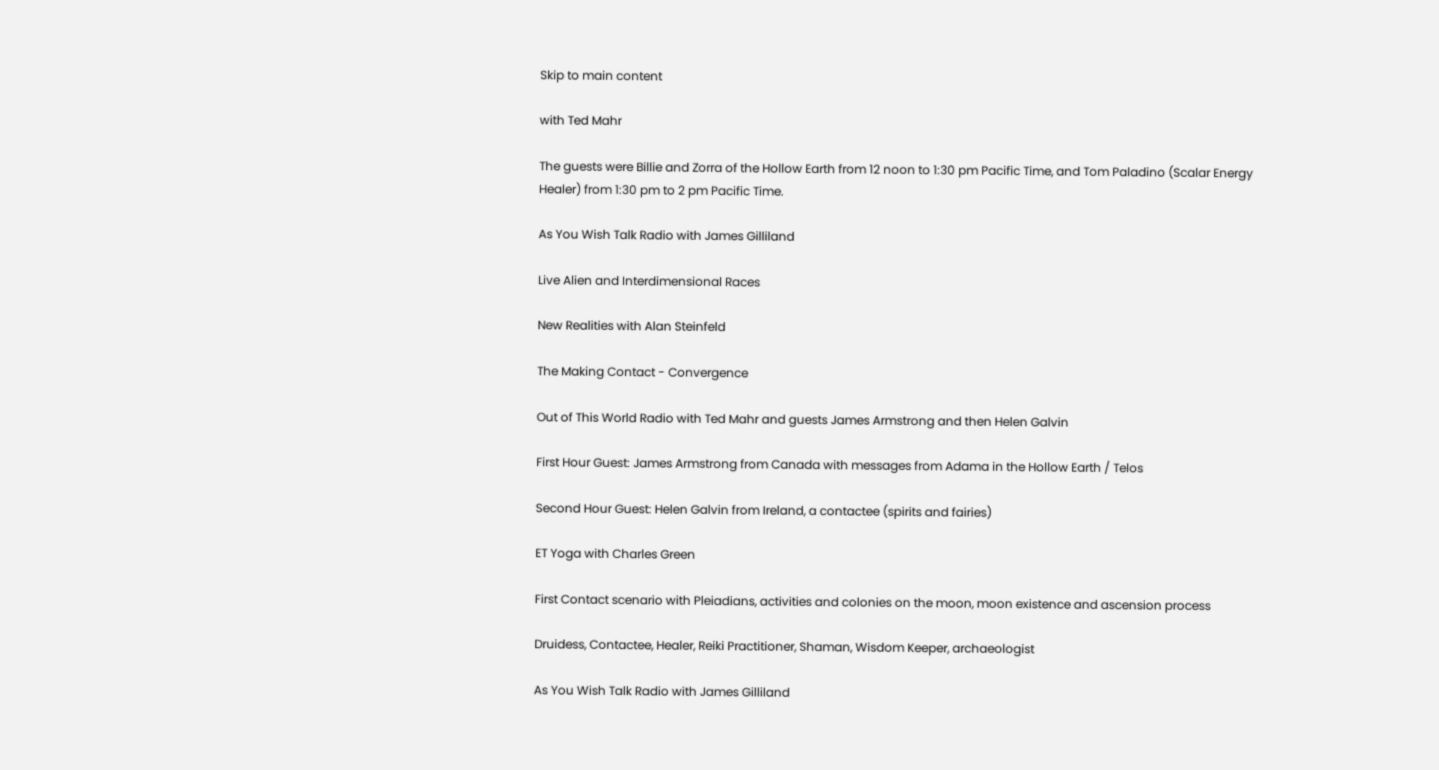Skip to main content

with Ted Mahr

The guests were Billie and Zorra of the Hollow Earth from 12 noon to 1:30 pm Pacific Time, and Tom Paladino (Scalar Energy Healer) from 1:30 pm to 2 pm Pacific Time.

As You Wish Talk Radio with James Gilliland

Live Alien and Interdimensional Races

New Realities with Alan Steinfeld

The Making Contact - Convergence

Out of This World Radio with Ted Mahr and guests James Armstrong and then Helen Galvin

First Hour Guest: James Armstrong from Canada with messages from Adama in the Hollow Earth / Telos

Second Hour Guest: Helen Galvin from Ireland, a contactee (spirits and fairies)

ET Yoga with Charles Green

First Contact scenario with Pleiadians, activities and colonies on the moon, moon existence and ascension process

Druidess, Contactee, Healer, Reiki Practitioner, Shaman, Wisdom Keeper, archaeologist

As You Wish Talk Radio with James Gilliland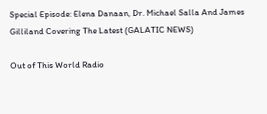Special Episode: Elena Danaan, Dr. Michael Salla And James Gilliland Covering The Latest (GALATIC NEWS)

Out of This World Radio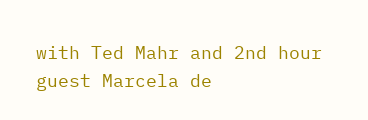with Ted Mahr and 2nd hour guest Marcela de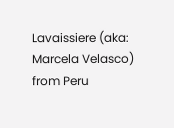Lavaissiere (aka: Marcela Velasco) from Peru